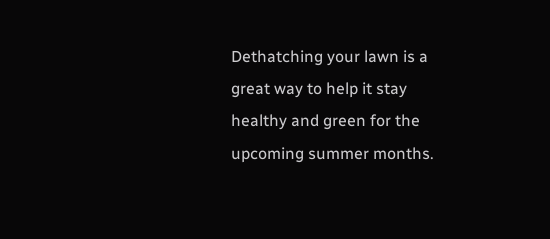Dethatching your lawn is a great way to help it stay healthy and green for the upcoming summer months.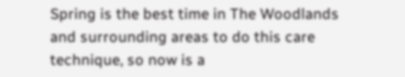Spring is the best time in The Woodlands and surrounding areas to do this care technique, so now is a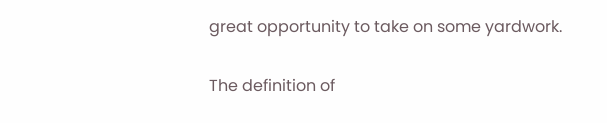great opportunity to take on some yardwork.

The definition of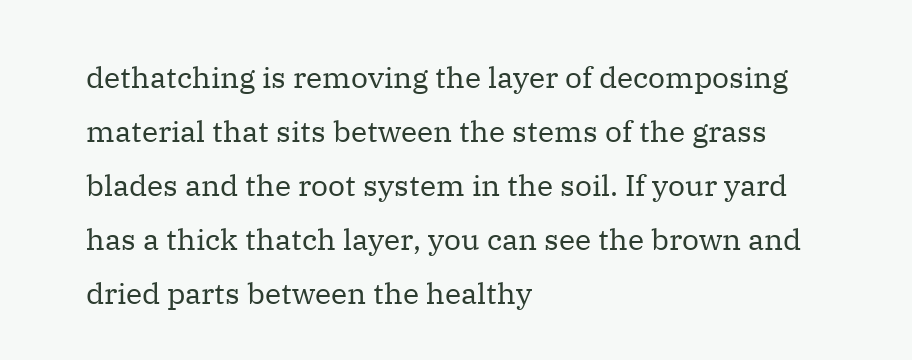dethatching is removing the layer of decomposing material that sits between the stems of the grass blades and the root system in the soil. If your yard has a thick thatch layer, you can see the brown and dried parts between the healthy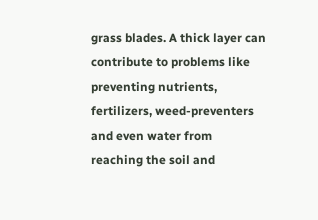grass blades. A thick layer can contribute to problems like preventing nutrients, fertilizers, weed-preventers and even water from reaching the soil and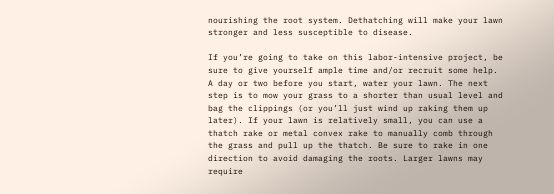nourishing the root system. Dethatching will make your lawn stronger and less susceptible to disease.

If you’re going to take on this labor-intensive project, be sure to give yourself ample time and/or recruit some help. A day or two before you start, water your lawn. The next step is to mow your grass to a shorter than usual level and bag the clippings (or you’ll just wind up raking them up later). If your lawn is relatively small, you can use a thatch rake or metal convex rake to manually comb through the grass and pull up the thatch. Be sure to rake in one direction to avoid damaging the roots. Larger lawns may require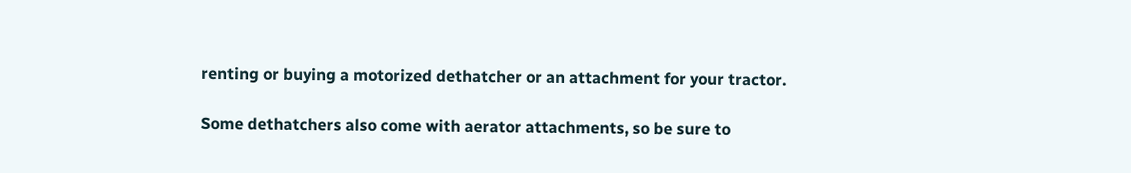renting or buying a motorized dethatcher or an attachment for your tractor.

Some dethatchers also come with aerator attachments, so be sure to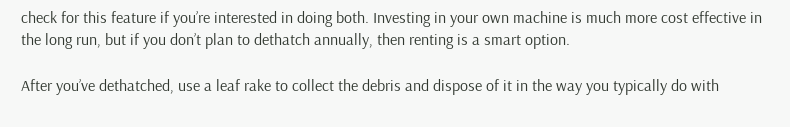check for this feature if you’re interested in doing both. Investing in your own machine is much more cost effective in the long run, but if you don’t plan to dethatch annually, then renting is a smart option.

After you’ve dethatched, use a leaf rake to collect the debris and dispose of it in the way you typically do with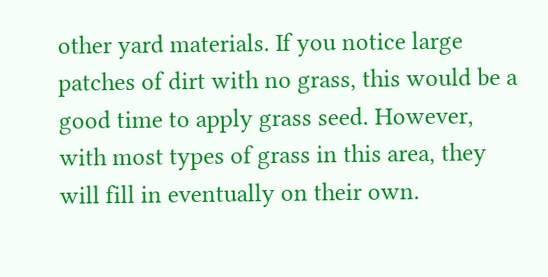other yard materials. If you notice large patches of dirt with no grass, this would be a good time to apply grass seed. However, with most types of grass in this area, they will fill in eventually on their own.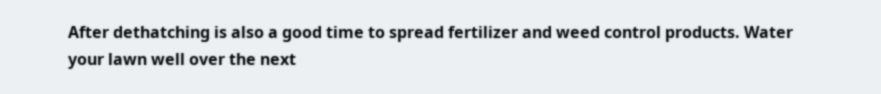After dethatching is also a good time to spread fertilizer and weed control products. Water your lawn well over the next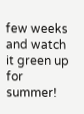few weeks and watch it green up for summer!